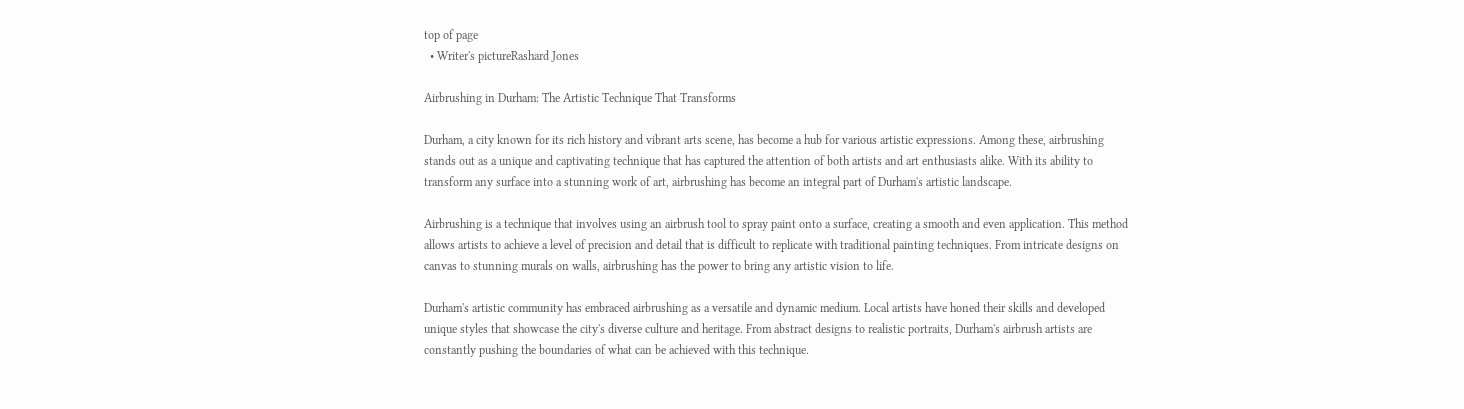top of page
  • Writer's pictureRashard Jones

Airbrushing in Durham: The Artistic Technique That Transforms

Durham, a city known for its rich history and vibrant arts scene, has become a hub for various artistic expressions. Among these, airbrushing stands out as a unique and captivating technique that has captured the attention of both artists and art enthusiasts alike. With its ability to transform any surface into a stunning work of art, airbrushing has become an integral part of Durham's artistic landscape.

Airbrushing is a technique that involves using an airbrush tool to spray paint onto a surface, creating a smooth and even application. This method allows artists to achieve a level of precision and detail that is difficult to replicate with traditional painting techniques. From intricate designs on canvas to stunning murals on walls, airbrushing has the power to bring any artistic vision to life.

Durham's artistic community has embraced airbrushing as a versatile and dynamic medium. Local artists have honed their skills and developed unique styles that showcase the city's diverse culture and heritage. From abstract designs to realistic portraits, Durham's airbrush artists are constantly pushing the boundaries of what can be achieved with this technique.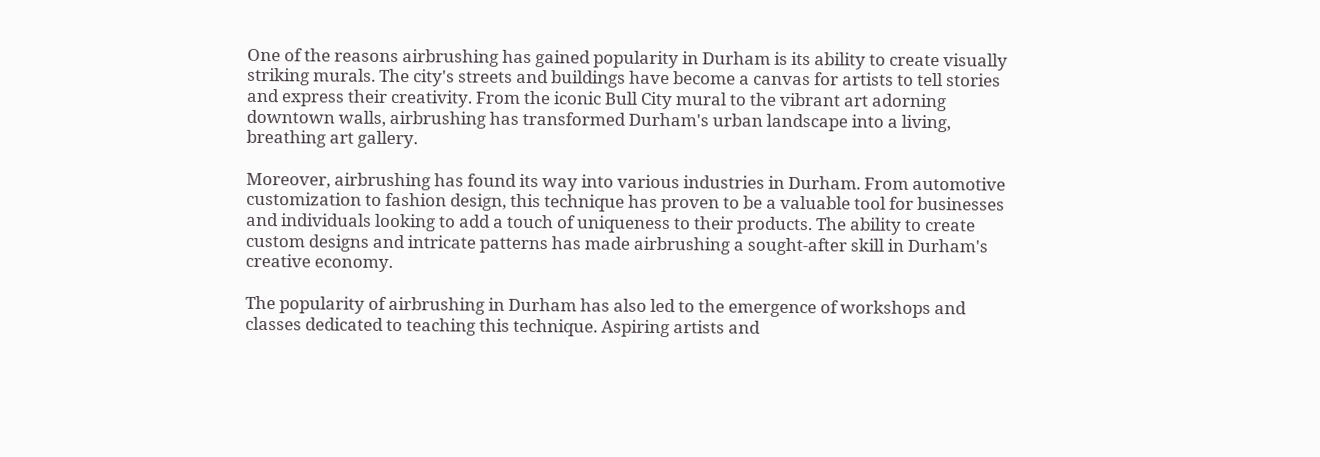One of the reasons airbrushing has gained popularity in Durham is its ability to create visually striking murals. The city's streets and buildings have become a canvas for artists to tell stories and express their creativity. From the iconic Bull City mural to the vibrant art adorning downtown walls, airbrushing has transformed Durham's urban landscape into a living, breathing art gallery.

Moreover, airbrushing has found its way into various industries in Durham. From automotive customization to fashion design, this technique has proven to be a valuable tool for businesses and individuals looking to add a touch of uniqueness to their products. The ability to create custom designs and intricate patterns has made airbrushing a sought-after skill in Durham's creative economy.

The popularity of airbrushing in Durham has also led to the emergence of workshops and classes dedicated to teaching this technique. Aspiring artists and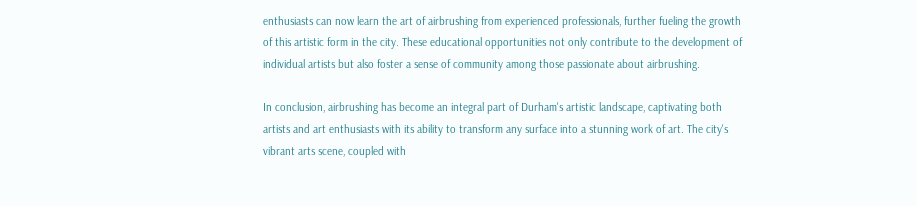enthusiasts can now learn the art of airbrushing from experienced professionals, further fueling the growth of this artistic form in the city. These educational opportunities not only contribute to the development of individual artists but also foster a sense of community among those passionate about airbrushing.

In conclusion, airbrushing has become an integral part of Durham's artistic landscape, captivating both artists and art enthusiasts with its ability to transform any surface into a stunning work of art. The city's vibrant arts scene, coupled with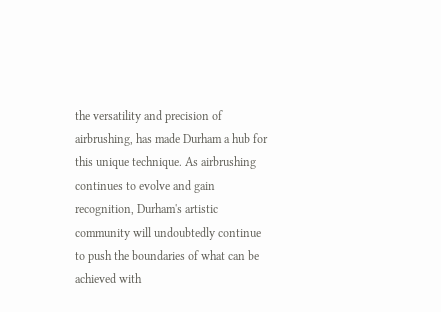the versatility and precision of airbrushing, has made Durham a hub for this unique technique. As airbrushing continues to evolve and gain recognition, Durham's artistic community will undoubtedly continue to push the boundaries of what can be achieved with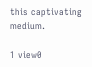this captivating medium.

1 view0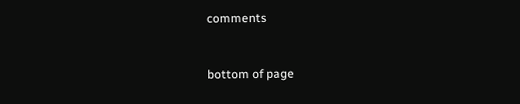comments


bottom of page